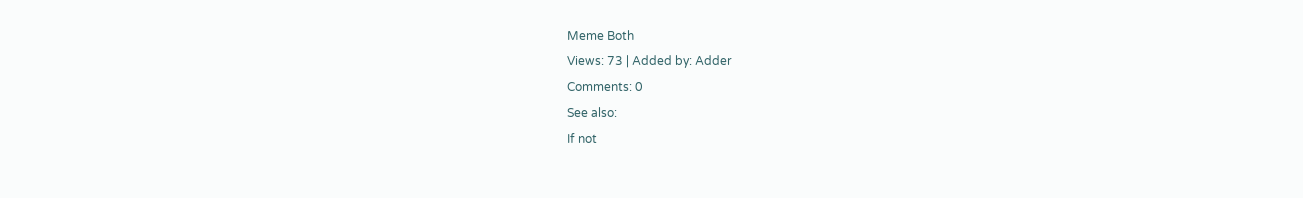Meme Both
Views: 73 | Added by: Adder
Comments: 0
See also:
If not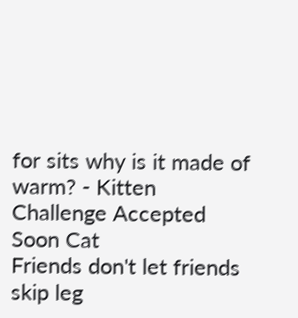for sits why is it made of warm? - Kitten
Challenge Accepted
Soon Cat
Friends don't let friends skip leg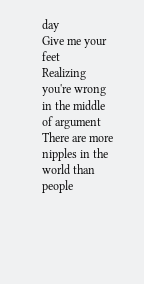day
Give me your feet
Realizing you're wrong in the middle of argument
There are more nipples in the world than people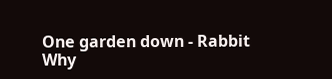One garden down - Rabbit
Why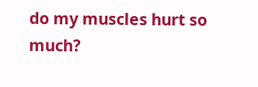do my muscles hurt so much?